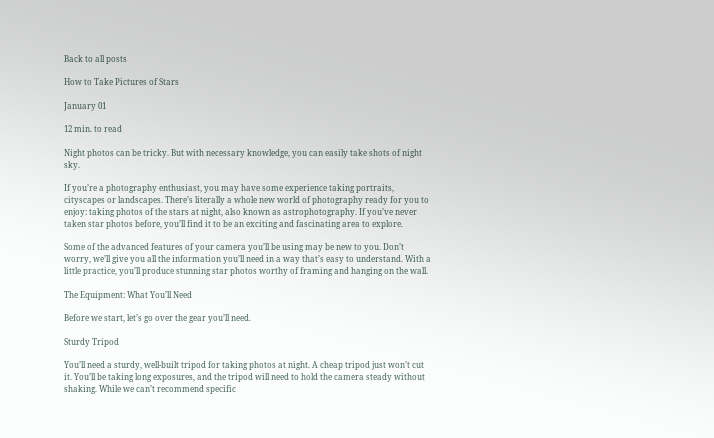Back to all posts

How to Take Pictures of Stars

January 01

12 min. to read

Night photos can be tricky. But with necessary knowledge, you can easily take shots of night sky.

If you’re a photography enthusiast, you may have some experience taking portraits, cityscapes or landscapes. There’s literally a whole new world of photography ready for you to enjoy: taking photos of the stars at night, also known as astrophotography. If you’ve never taken star photos before, you’ll find it to be an exciting and fascinating area to explore.

Some of the advanced features of your camera you’ll be using may be new to you. Don’t worry, we’ll give you all the information you’ll need in a way that’s easy to understand. With a little practice, you’ll produce stunning star photos worthy of framing and hanging on the wall.

The Equipment: What You’ll Need

Before we start, let’s go over the gear you’ll need.

Sturdy Tripod

You’ll need a sturdy, well-built tripod for taking photos at night. A cheap tripod just won’t cut it. You’ll be taking long exposures, and the tripod will need to hold the camera steady without shaking. While we can’t recommend specific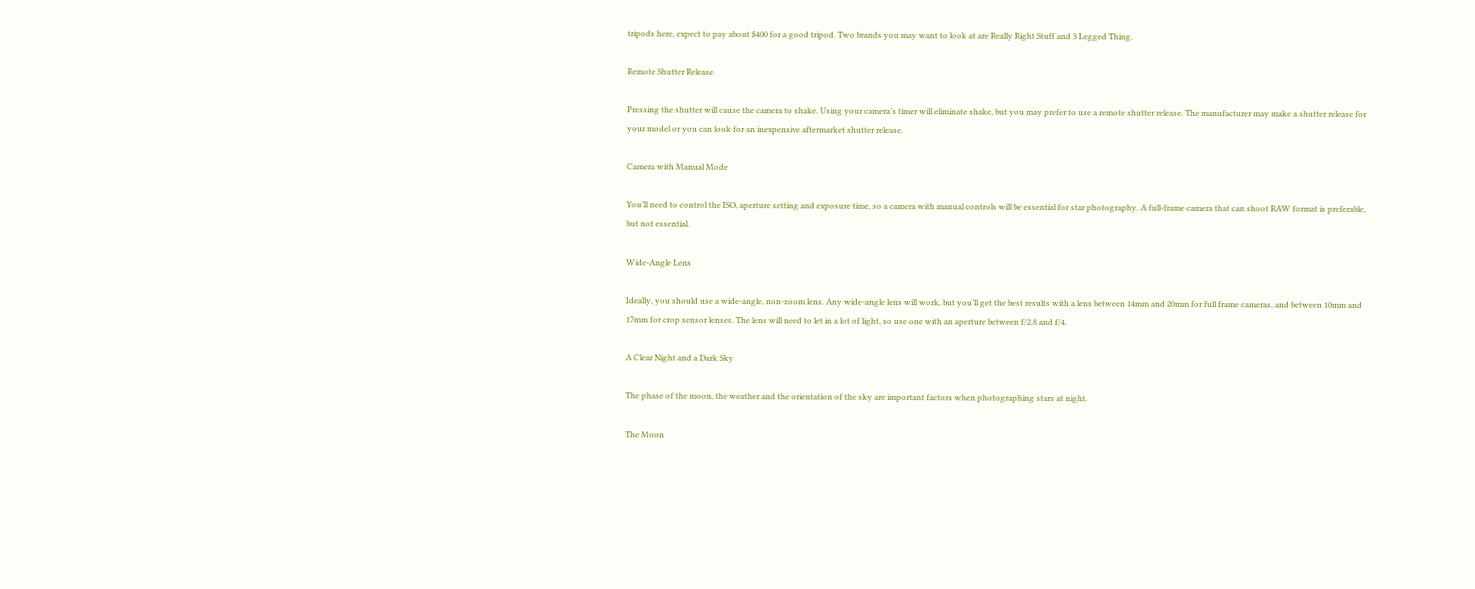tripods here, expect to pay about $400 for a good tripod. Two brands you may want to look at are Really Right Stuff and 3 Legged Thing.

Remote Shutter Release

Pressing the shutter will cause the camera to shake. Using your camera’s timer will eliminate shake, but you may prefer to use a remote shutter release. The manufacturer may make a shutter release for your model or you can look for an inexpensive aftermarket shutter release.

Camera with Manual Mode

You’ll need to control the ISO, aperture setting and exposure time, so a camera with manual controls will be essential for star photography. A full-frame camera that can shoot RAW format is preferable, but not essential.

Wide-Angle Lens

Ideally, you should use a wide-angle, non-zoom lens. Any wide-angle lens will work, but you’ll get the best results with a lens between 14mm and 20mm for full frame cameras, and between 10mm and 17mm for crop sensor lenses. The lens will need to let in a lot of light, so use one with an aperture between f/2.8 and f/4.

A Clear Night and a Dark Sky

The phase of the moon, the weather and the orientation of the sky are important factors when photographing stars at night.

The Moon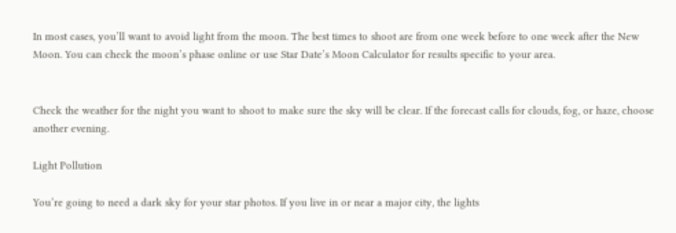In most cases, you’ll want to avoid light from the moon. The best times to shoot are from one week before to one week after the New Moon. You can check the moon’s phase online or use Star Date’s Moon Calculator for results specific to your area.


Check the weather for the night you want to shoot to make sure the sky will be clear. If the forecast calls for clouds, fog, or haze, choose another evening.

Light Pollution

You’re going to need a dark sky for your star photos. If you live in or near a major city, the lights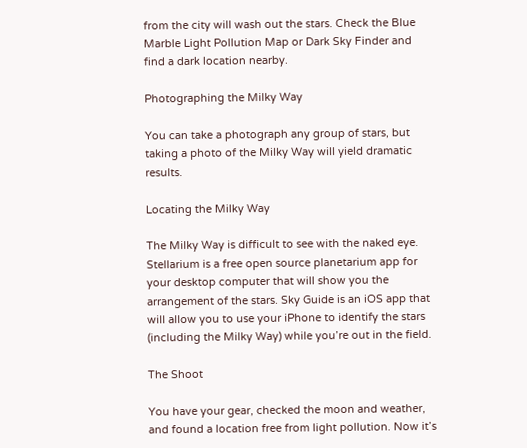from the city will wash out the stars. Check the Blue Marble Light Pollution Map or Dark Sky Finder and find a dark location nearby.

Photographing the Milky Way

You can take a photograph any group of stars, but taking a photo of the Milky Way will yield dramatic results.

Locating the Milky Way

The Milky Way is difficult to see with the naked eye. Stellarium is a free open source planetarium app for your desktop computer that will show you the arrangement of the stars. Sky Guide is an iOS app that will allow you to use your iPhone to identify the stars (including the Milky Way) while you’re out in the field.

The Shoot

You have your gear, checked the moon and weather, and found a location free from light pollution. Now it’s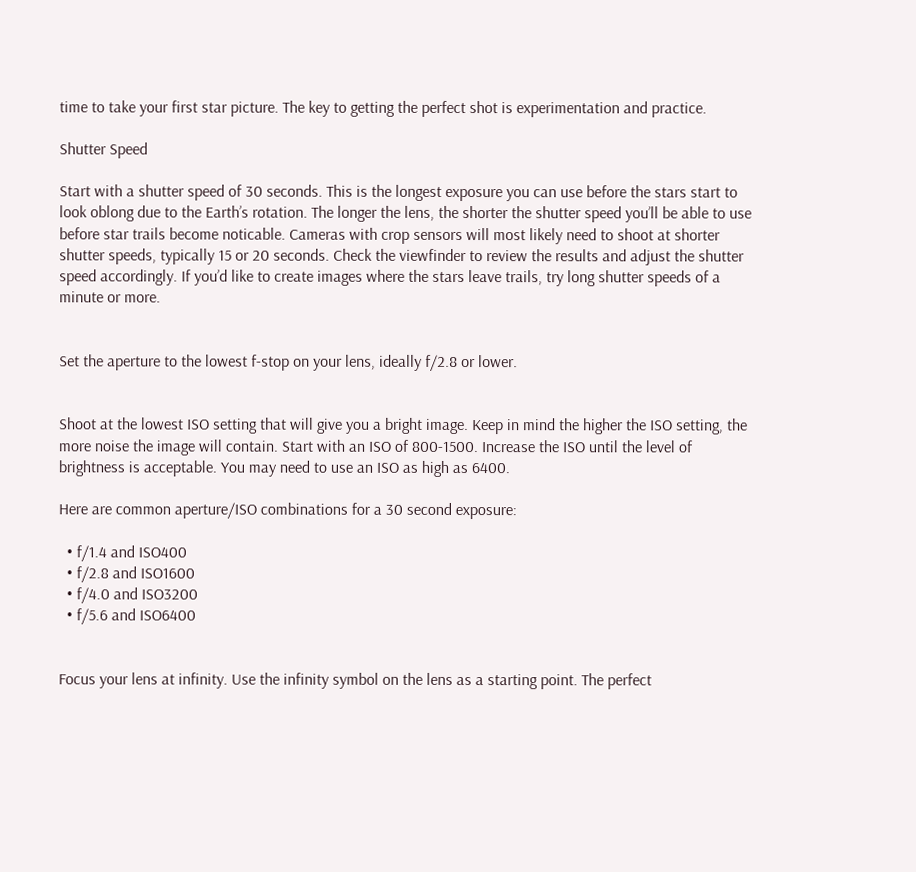time to take your first star picture. The key to getting the perfect shot is experimentation and practice.

Shutter Speed

Start with a shutter speed of 30 seconds. This is the longest exposure you can use before the stars start to look oblong due to the Earth’s rotation. The longer the lens, the shorter the shutter speed you’ll be able to use before star trails become noticable. Cameras with crop sensors will most likely need to shoot at shorter shutter speeds, typically 15 or 20 seconds. Check the viewfinder to review the results and adjust the shutter speed accordingly. If you’d like to create images where the stars leave trails, try long shutter speeds of a minute or more.


Set the aperture to the lowest f-stop on your lens, ideally f/2.8 or lower.


Shoot at the lowest ISO setting that will give you a bright image. Keep in mind the higher the ISO setting, the more noise the image will contain. Start with an ISO of 800-1500. Increase the ISO until the level of brightness is acceptable. You may need to use an ISO as high as 6400.

Here are common aperture/ISO combinations for a 30 second exposure:

  • f/1.4 and ISO400
  • f/2.8 and ISO1600
  • f/4.0 and ISO3200
  • f/5.6 and ISO6400


Focus your lens at infinity. Use the infinity symbol on the lens as a starting point. The perfect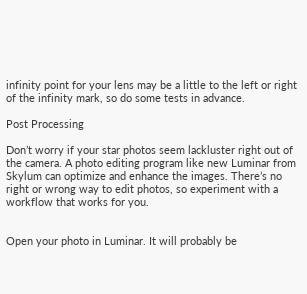infinity point for your lens may be a little to the left or right of the infinity mark, so do some tests in advance.

Post Processing

Don’t worry if your star photos seem lackluster right out of the camera. A photo editing program like new Luminar from Skylum can optimize and enhance the images. There’s no right or wrong way to edit photos, so experiment with a workflow that works for you.


Open your photo in Luminar. It will probably be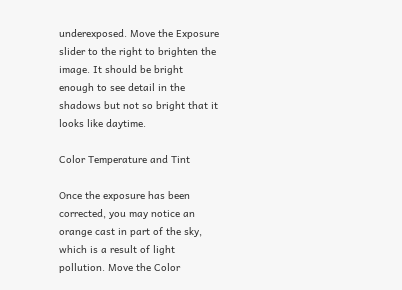underexposed. Move the Exposure slider to the right to brighten the image. It should be bright enough to see detail in the shadows but not so bright that it looks like daytime.

Color Temperature and Tint

Once the exposure has been corrected, you may notice an orange cast in part of the sky, which is a result of light pollution. Move the Color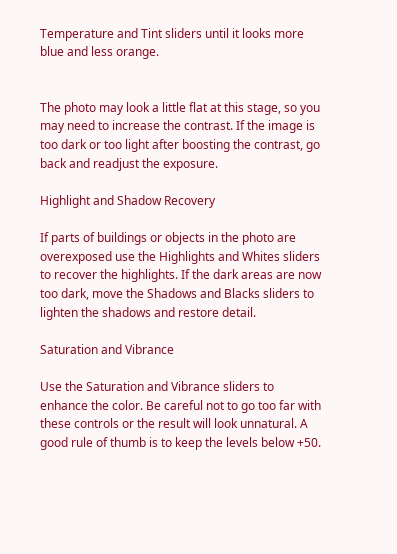Temperature and Tint sliders until it looks more blue and less orange.


The photo may look a little flat at this stage, so you may need to increase the contrast. If the image is too dark or too light after boosting the contrast, go back and readjust the exposure.

Highlight and Shadow Recovery

If parts of buildings or objects in the photo are overexposed use the Highlights and Whites sliders to recover the highlights. If the dark areas are now too dark, move the Shadows and Blacks sliders to lighten the shadows and restore detail.

Saturation and Vibrance

Use the Saturation and Vibrance sliders to enhance the color. Be careful not to go too far with these controls or the result will look unnatural. A good rule of thumb is to keep the levels below +50.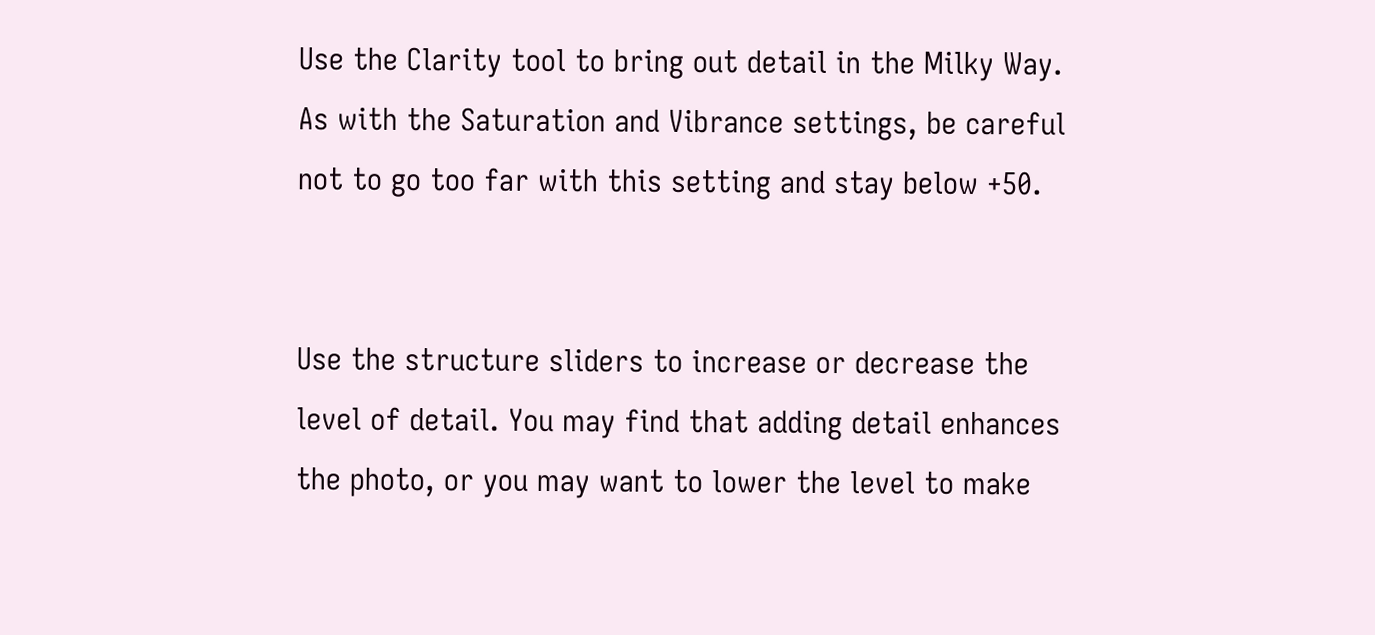Use the Clarity tool to bring out detail in the Milky Way. As with the Saturation and Vibrance settings, be careful not to go too far with this setting and stay below +50.


Use the structure sliders to increase or decrease the level of detail. You may find that adding detail enhances the photo, or you may want to lower the level to make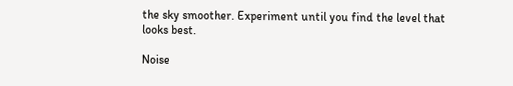the sky smoother. Experiment until you find the level that looks best.

Noise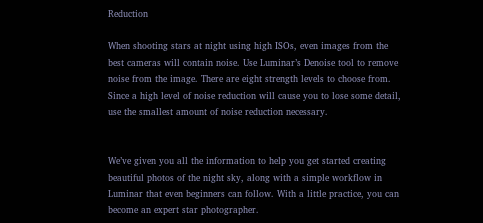Reduction

When shooting stars at night using high ISOs, even images from the best cameras will contain noise. Use Luminar’s Denoise tool to remove noise from the image. There are eight strength levels to choose from. Since a high level of noise reduction will cause you to lose some detail, use the smallest amount of noise reduction necessary.


We’ve given you all the information to help you get started creating beautiful photos of the night sky, along with a simple workflow in Luminar that even beginners can follow. With a little practice, you can become an expert star photographer.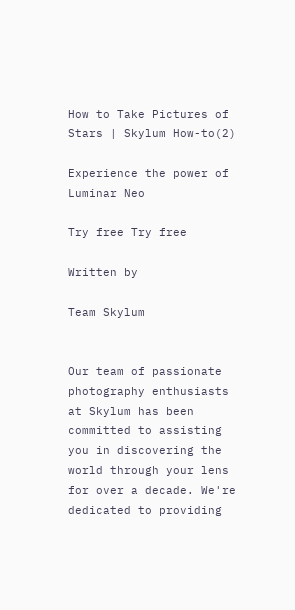How to Take Pictures of Stars | Skylum How-to(2)

Experience the power of Luminar Neo

Try free Try free

Written by

Team Skylum


Our team of passionate photography enthusiasts at Skylum has been committed to assisting you in discovering the world through your lens for over a decade. We're dedicated to providing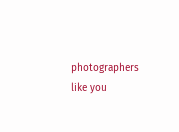photographers like you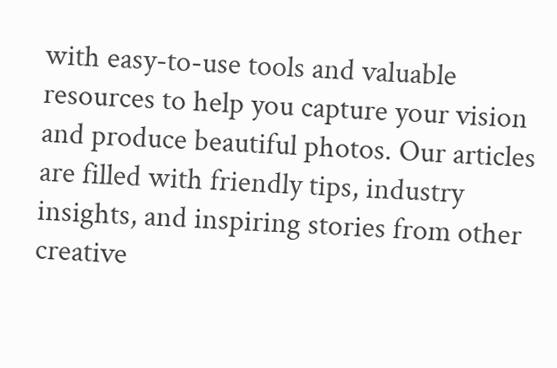with easy-to-use tools and valuable resources to help you capture your vision and produce beautiful photos. Our articles are filled with friendly tips, industry insights, and inspiring stories from other creative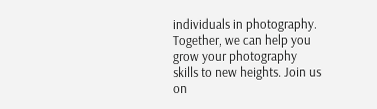individuals in photography. Together, we can help you grow your photography skills to new heights. Join us on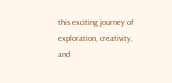this exciting journey of exploration, creativity, and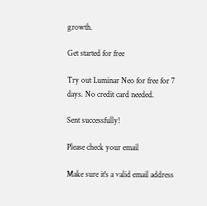growth.

Get started for free

Try out Luminar Neo for free for 7 days. No credit card needed.

Sent successfully!

Please check your email

Make sure it's a valid email address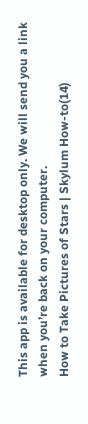This app is available for desktop only. We will send you a link when you’re back on your computer.
How to Take Pictures of Stars | Skylum How-to(14)